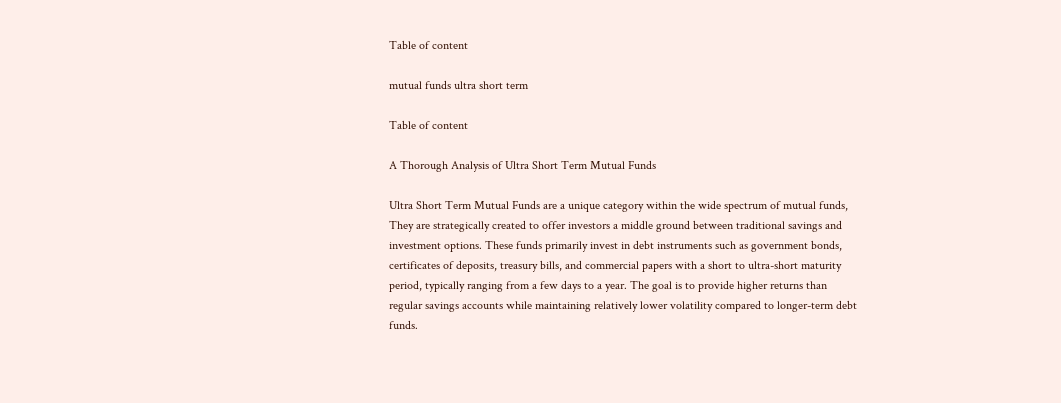Table of content

mutual funds ultra short term

Table of content

A Thorough Analysis of Ultra Short Term Mutual Funds

Ultra Short Term Mutual Funds are a unique category within the wide spectrum of mutual funds, They are strategically created to offer investors a middle ground between traditional savings and investment options. These funds primarily invest in debt instruments such as government bonds, certificates of deposits, treasury bills, and commercial papers with a short to ultra-short maturity period, typically ranging from a few days to a year. The goal is to provide higher returns than regular savings accounts while maintaining relatively lower volatility compared to longer-term debt funds.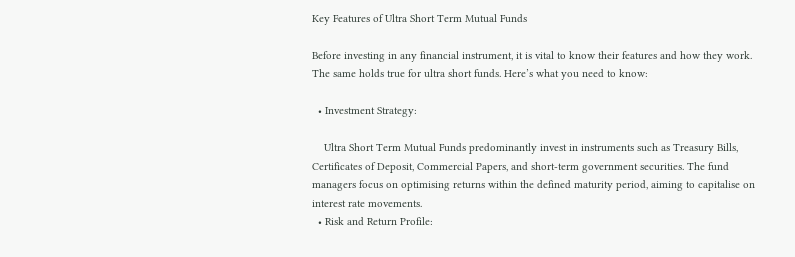Key Features of Ultra Short Term Mutual Funds

Before investing in any financial instrument, it is vital to know their features and how they work. The same holds true for ultra short funds. Here’s what you need to know:

  • Investment Strategy:

    Ultra Short Term Mutual Funds predominantly invest in instruments such as Treasury Bills, Certificates of Deposit, Commercial Papers, and short-term government securities. The fund managers focus on optimising returns within the defined maturity period, aiming to capitalise on interest rate movements.
  • Risk and Return Profile: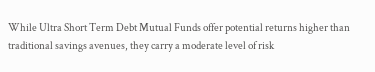While Ultra Short Term Debt Mutual Funds offer potential returns higher than traditional savings avenues, they carry a moderate level of risk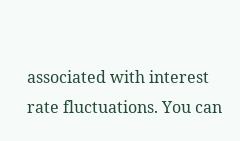associated with interest rate fluctuations. You can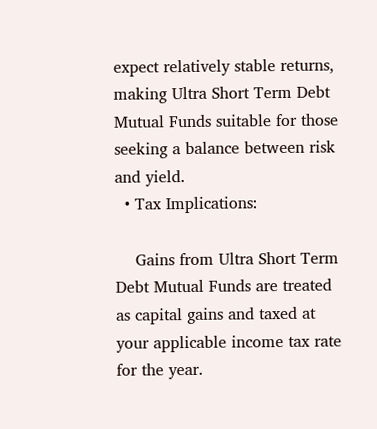expect relatively stable returns, making Ultra Short Term Debt Mutual Funds suitable for those seeking a balance between risk and yield.
  • Tax Implications:

    Gains from Ultra Short Term Debt Mutual Funds are treated as capital gains and taxed at your applicable income tax rate for the year.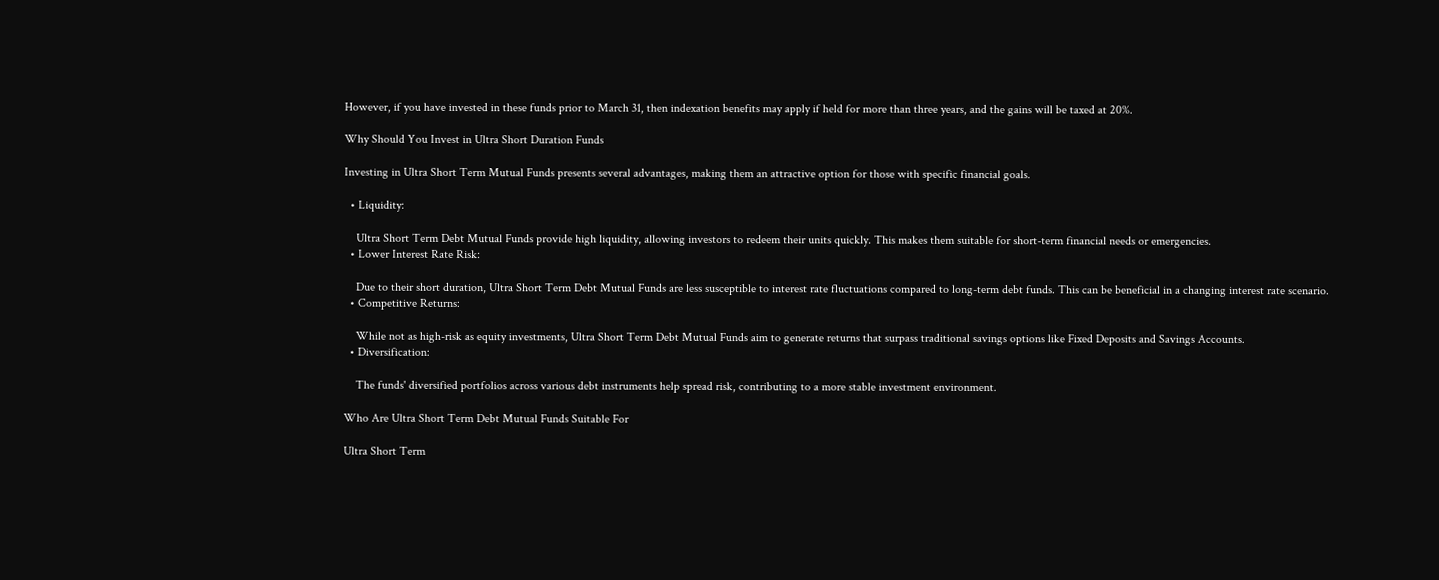However, if you have invested in these funds prior to March 31, then indexation benefits may apply if held for more than three years, and the gains will be taxed at 20%.

Why Should You Invest in Ultra Short Duration Funds

Investing in Ultra Short Term Mutual Funds presents several advantages, making them an attractive option for those with specific financial goals.

  • Liquidity:

    Ultra Short Term Debt Mutual Funds provide high liquidity, allowing investors to redeem their units quickly. This makes them suitable for short-term financial needs or emergencies.
  • Lower Interest Rate Risk:

    Due to their short duration, Ultra Short Term Debt Mutual Funds are less susceptible to interest rate fluctuations compared to long-term debt funds. This can be beneficial in a changing interest rate scenario.
  • Competitive Returns:

    While not as high-risk as equity investments, Ultra Short Term Debt Mutual Funds aim to generate returns that surpass traditional savings options like Fixed Deposits and Savings Accounts.
  • Diversification:

    The funds' diversified portfolios across various debt instruments help spread risk, contributing to a more stable investment environment.

Who Are Ultra Short Term Debt Mutual Funds Suitable For

Ultra Short Term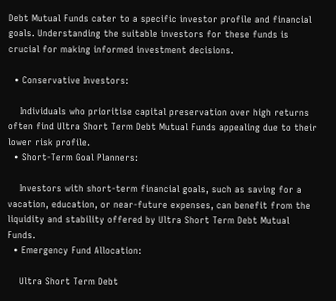Debt Mutual Funds cater to a specific investor profile and financial goals. Understanding the suitable investors for these funds is crucial for making informed investment decisions.

  • Conservative Investors:

    Individuals who prioritise capital preservation over high returns often find Ultra Short Term Debt Mutual Funds appealing due to their lower risk profile.
  • Short-Term Goal Planners:

    Investors with short-term financial goals, such as saving for a vacation, education, or near-future expenses, can benefit from the liquidity and stability offered by Ultra Short Term Debt Mutual Funds.
  • Emergency Fund Allocation:

    Ultra Short Term Debt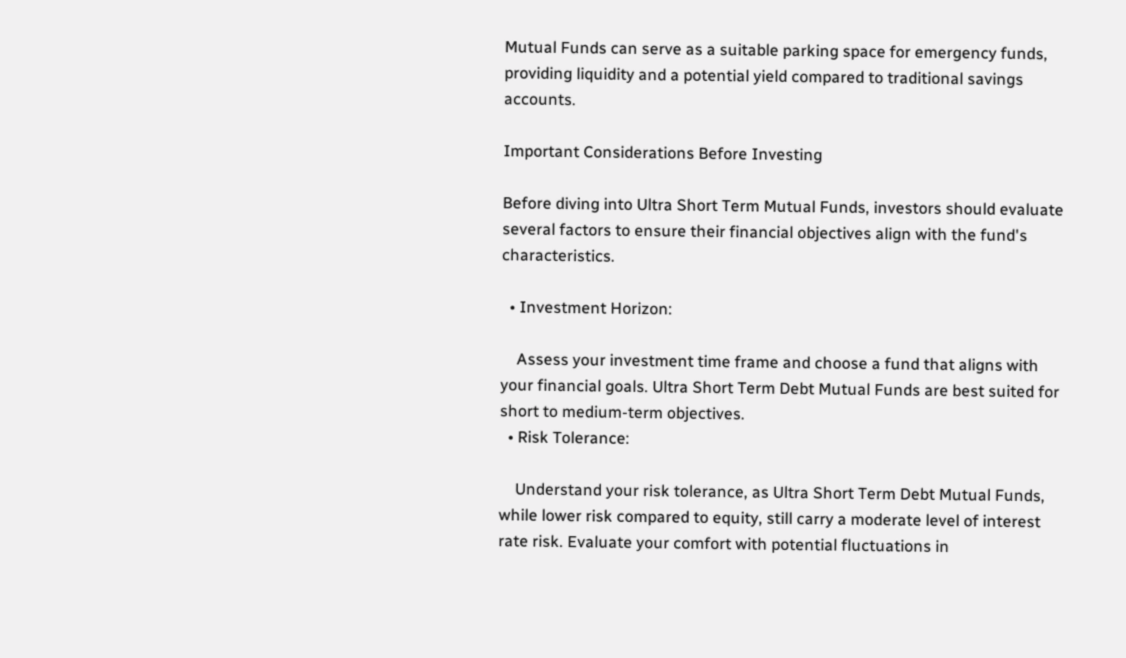Mutual Funds can serve as a suitable parking space for emergency funds, providing liquidity and a potential yield compared to traditional savings accounts.

Important Considerations Before Investing

Before diving into Ultra Short Term Mutual Funds, investors should evaluate several factors to ensure their financial objectives align with the fund's characteristics.

  • Investment Horizon:

    Assess your investment time frame and choose a fund that aligns with your financial goals. Ultra Short Term Debt Mutual Funds are best suited for short to medium-term objectives.
  • Risk Tolerance:

    Understand your risk tolerance, as Ultra Short Term Debt Mutual Funds, while lower risk compared to equity, still carry a moderate level of interest rate risk. Evaluate your comfort with potential fluctuations in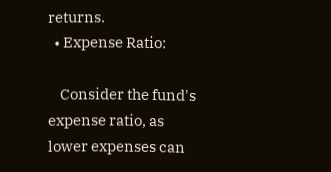returns.
  • Expense Ratio:

    Consider the fund's expense ratio, as lower expenses can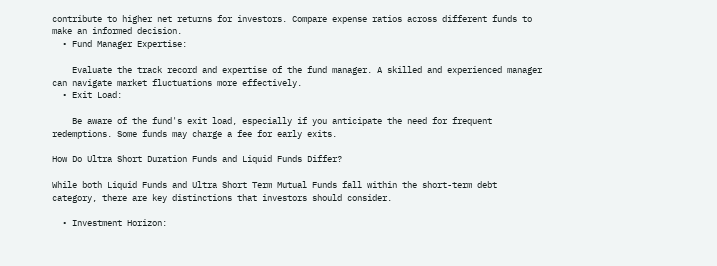contribute to higher net returns for investors. Compare expense ratios across different funds to make an informed decision.
  • Fund Manager Expertise:

    Evaluate the track record and expertise of the fund manager. A skilled and experienced manager can navigate market fluctuations more effectively.
  • Exit Load:

    Be aware of the fund's exit load, especially if you anticipate the need for frequent redemptions. Some funds may charge a fee for early exits.

How Do Ultra Short Duration Funds and Liquid Funds Differ?

While both Liquid Funds and Ultra Short Term Mutual Funds fall within the short-term debt category, there are key distinctions that investors should consider.

  • Investment Horizon: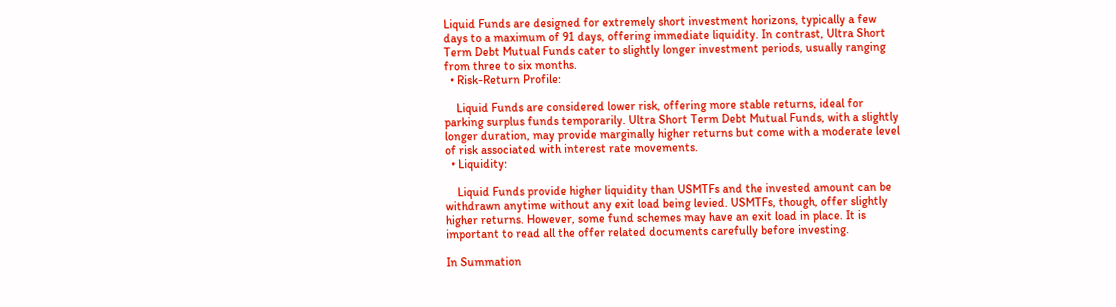Liquid Funds are designed for extremely short investment horizons, typically a few days to a maximum of 91 days, offering immediate liquidity. In contrast, Ultra Short Term Debt Mutual Funds cater to slightly longer investment periods, usually ranging from three to six months.
  • Risk-Return Profile:

    Liquid Funds are considered lower risk, offering more stable returns, ideal for parking surplus funds temporarily. Ultra Short Term Debt Mutual Funds, with a slightly longer duration, may provide marginally higher returns but come with a moderate level of risk associated with interest rate movements.
  • Liquidity:

    Liquid Funds provide higher liquidity than USMTFs and the invested amount can be withdrawn anytime without any exit load being levied. USMTFs, though, offer slightly higher returns. However, some fund schemes may have an exit load in place. It is important to read all the offer related documents carefully before investing.

In Summation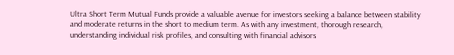Ultra Short Term Mutual Funds provide a valuable avenue for investors seeking a balance between stability and moderate returns in the short to medium term. As with any investment, thorough research, understanding individual risk profiles, and consulting with financial advisors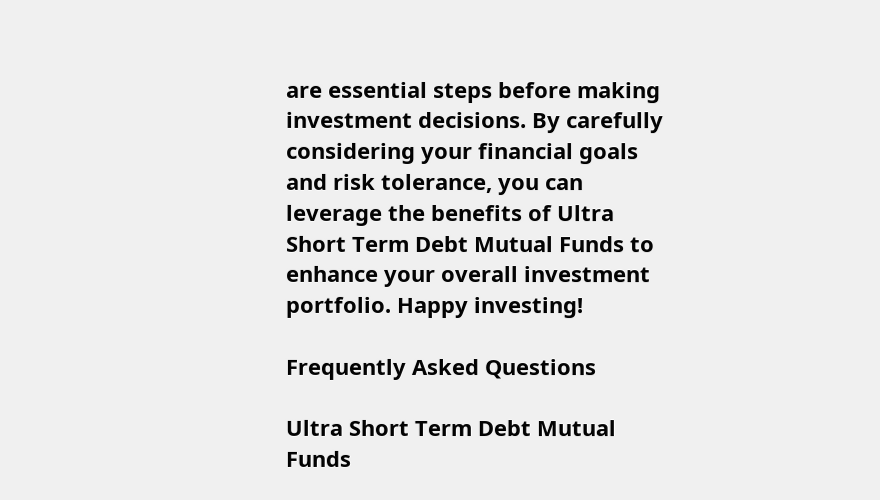are essential steps before making investment decisions. By carefully considering your financial goals and risk tolerance, you can leverage the benefits of Ultra Short Term Debt Mutual Funds to enhance your overall investment portfolio. Happy investing!

Frequently Asked Questions

Ultra Short Term Debt Mutual Funds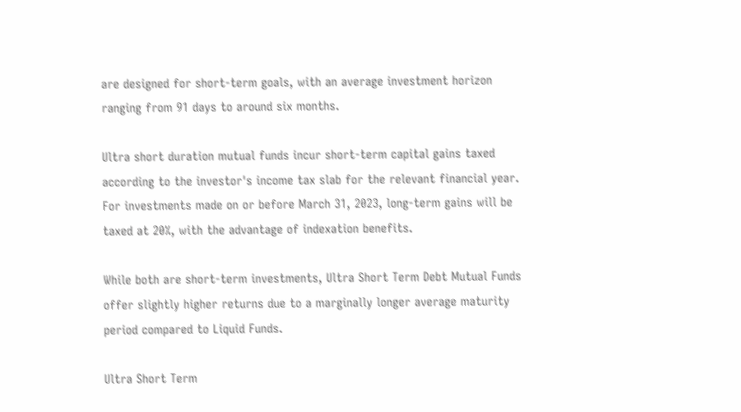are designed for short-term goals, with an average investment horizon ranging from 91 days to around six months.

Ultra short duration mutual funds incur short-term capital gains taxed according to the investor's income tax slab for the relevant financial year. For investments made on or before March 31, 2023, long-term gains will be taxed at 20%, with the advantage of indexation benefits.

While both are short-term investments, Ultra Short Term Debt Mutual Funds offer slightly higher returns due to a marginally longer average maturity period compared to Liquid Funds.

Ultra Short Term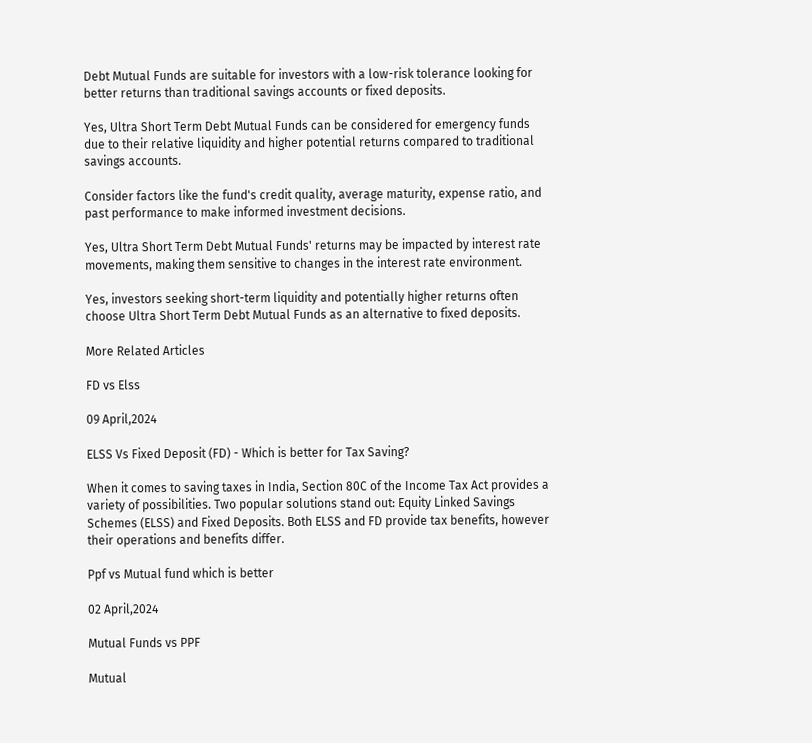Debt Mutual Funds are suitable for investors with a low-risk tolerance looking for better returns than traditional savings accounts or fixed deposits.

Yes, Ultra Short Term Debt Mutual Funds can be considered for emergency funds due to their relative liquidity and higher potential returns compared to traditional savings accounts.

Consider factors like the fund's credit quality, average maturity, expense ratio, and past performance to make informed investment decisions.

Yes, Ultra Short Term Debt Mutual Funds' returns may be impacted by interest rate movements, making them sensitive to changes in the interest rate environment.

Yes, investors seeking short-term liquidity and potentially higher returns often choose Ultra Short Term Debt Mutual Funds as an alternative to fixed deposits.

More Related Articles

FD vs Elss

09 April,2024

ELSS Vs Fixed Deposit (FD) - Which is better for Tax Saving?

When it comes to saving taxes in India, Section 80C of the Income Tax Act provides a variety of possibilities. Two popular solutions stand out: Equity Linked Savings Schemes (ELSS) and Fixed Deposits. Both ELSS and FD provide tax benefits, however their operations and benefits differ.

Ppf vs Mutual fund which is better

02 April,2024

Mutual Funds vs PPF

Mutual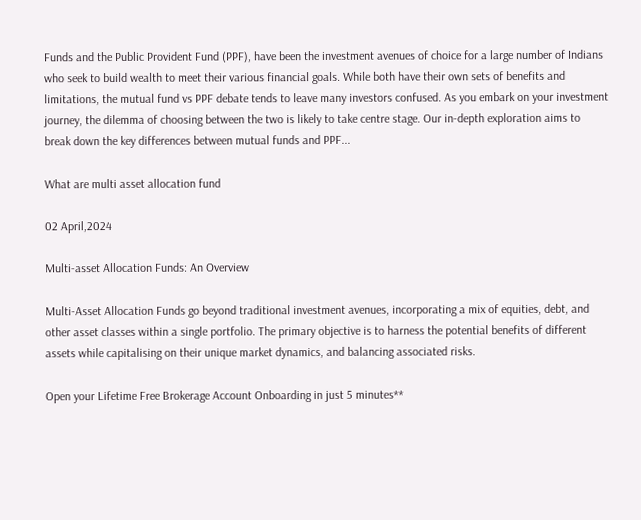Funds and the Public Provident Fund (PPF), have been the investment avenues of choice for a large number of Indians who seek to build wealth to meet their various financial goals. While both have their own sets of benefits and limitations, the mutual fund vs PPF debate tends to leave many investors confused. As you embark on your investment journey, the dilemma of choosing between the two is likely to take centre stage. Our in-depth exploration aims to break down the key differences between mutual funds and PPF...

What are multi asset allocation fund

02 April,2024

Multi-asset Allocation Funds: An Overview

Multi-Asset Allocation Funds go beyond traditional investment avenues, incorporating a mix of equities, debt, and other asset classes within a single portfolio. The primary objective is to harness the potential benefits of different assets while capitalising on their unique market dynamics, and balancing associated risks.

Open your Lifetime Free Brokerage Account Onboarding in just 5 minutes**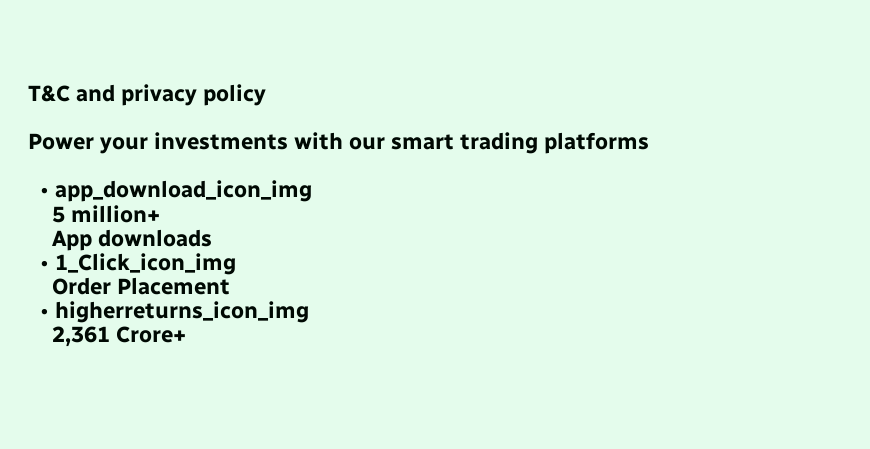T&C and privacy policy

Power your investments with our smart trading platforms

  • app_download_icon_img
    5 million+
    App downloads
  • 1_Click_icon_img
    Order Placement
  • higherreturns_icon_img
    2,361 Crore+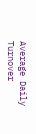Average Daily Turnover